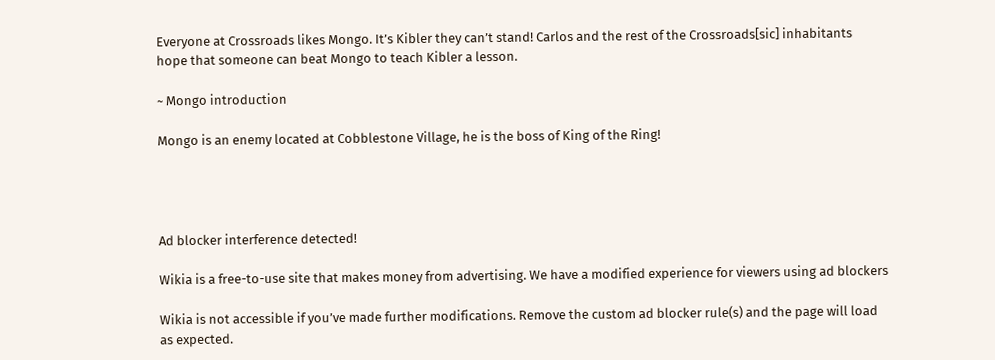Everyone at Crossroads likes Mongo. It’s Kibler they can’t stand! Carlos and the rest of the Crossroads[sic] inhabitants hope that someone can beat Mongo to teach Kibler a lesson.

~ Mongo introduction

Mongo is an enemy located at Cobblestone Village, he is the boss of King of the Ring!




Ad blocker interference detected!

Wikia is a free-to-use site that makes money from advertising. We have a modified experience for viewers using ad blockers

Wikia is not accessible if you’ve made further modifications. Remove the custom ad blocker rule(s) and the page will load as expected.